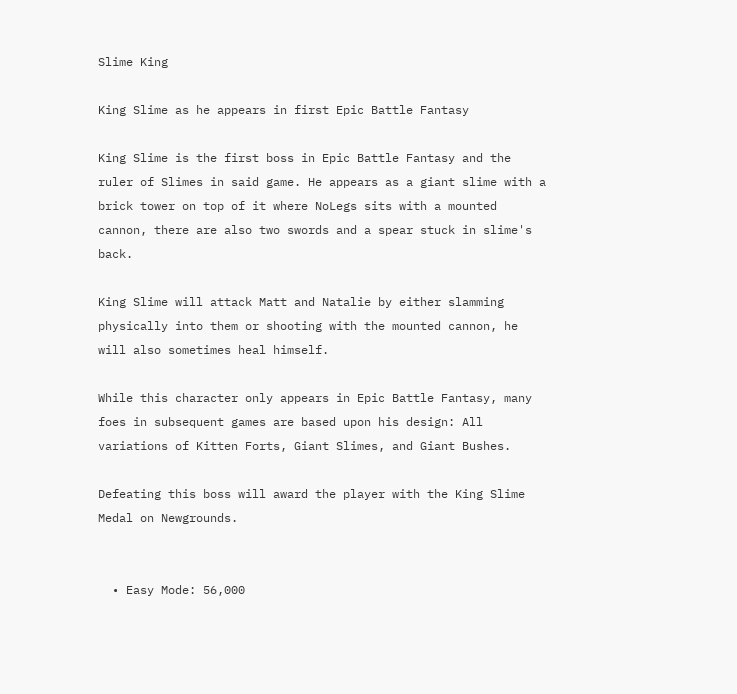Slime King

King Slime as he appears in first Epic Battle Fantasy

King Slime is the first boss in Epic Battle Fantasy and the ruler of Slimes in said game. He appears as a giant slime with a brick tower on top of it where NoLegs sits with a mounted cannon, there are also two swords and a spear stuck in slime's back.

King Slime will attack Matt and Natalie by either slamming physically into them or shooting with the mounted cannon, he will also sometimes heal himself.

While this character only appears in Epic Battle Fantasy, many foes in subsequent games are based upon his design: All variations of Kitten Forts, Giant Slimes, and Giant Bushes.

Defeating this boss will award the player with the King Slime Medal on Newgrounds.


  • Easy Mode: 56,000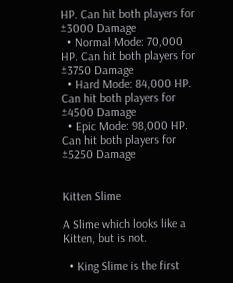HP. Can hit both players for ±3000 Damage
  • Normal Mode: 70,000 HP. Can hit both players for ±3750 Damage
  • Hard Mode: 84,000 HP. Can hit both players for ±4500 Damage
  • Epic Mode: 98,000 HP. Can hit both players for ±5250 Damage


Kitten Slime

A Slime which looks like a Kitten, but is not.

  • King Slime is the first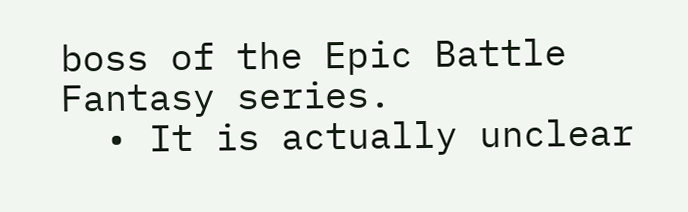boss of the Epic Battle Fantasy series.
  • It is actually unclear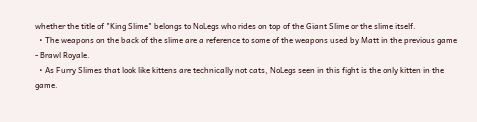whether the title of "King Slime" belongs to NoLegs who rides on top of the Giant Slime or the slime itself.
  • The weapons on the back of the slime are a reference to some of the weapons used by Matt in the previous game - Brawl Royale.
  • As Furry Slimes that look like kittens are technically not cats, NoLegs seen in this fight is the only kitten in the game.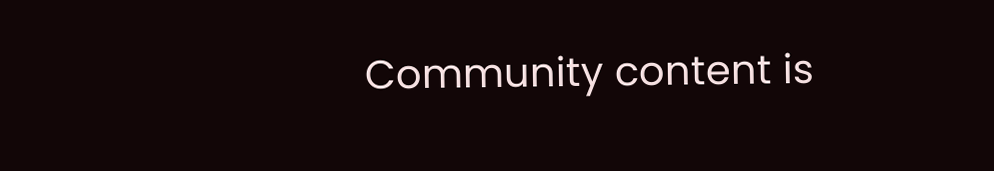Community content is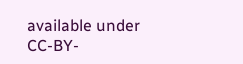available under CC-BY-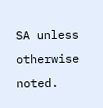SA unless otherwise noted.